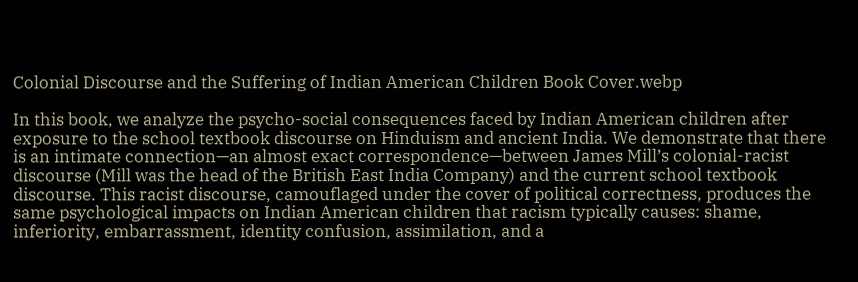Colonial Discourse and the Suffering of Indian American Children Book Cover.webp

In this book, we analyze the psycho-social consequences faced by Indian American children after exposure to the school textbook discourse on Hinduism and ancient India. We demonstrate that there is an intimate connection—an almost exact correspondence—between James Mill’s colonial-racist discourse (Mill was the head of the British East India Company) and the current school textbook discourse. This racist discourse, camouflaged under the cover of political correctness, produces the same psychological impacts on Indian American children that racism typically causes: shame, inferiority, embarrassment, identity confusion, assimilation, and a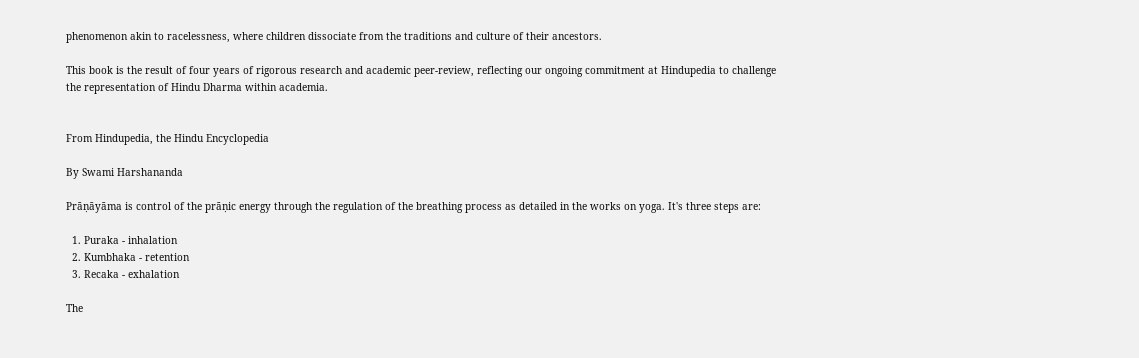phenomenon akin to racelessness, where children dissociate from the traditions and culture of their ancestors.

This book is the result of four years of rigorous research and academic peer-review, reflecting our ongoing commitment at Hindupedia to challenge the representation of Hindu Dharma within academia.


From Hindupedia, the Hindu Encyclopedia

By Swami Harshananda

Prāṇāyāma is control of the prāṇic energy through the regulation of the breathing process as detailed in the works on yoga. It's three steps are:

  1. Puraka - inhalation
  2. Kumbhaka - retention
  3. Recaka - exhalation

The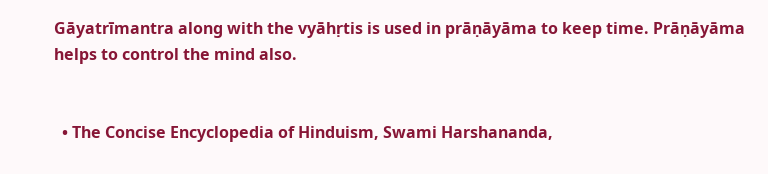Gāyatrīmantra along with the vyāhṛtis is used in prāṇāyāma to keep time. Prāṇāyāma helps to control the mind also.


  • The Concise Encyclopedia of Hinduism, Swami Harshananda,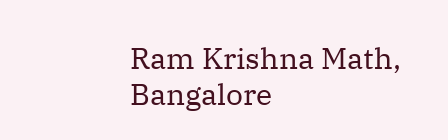Ram Krishna Math, Bangalore